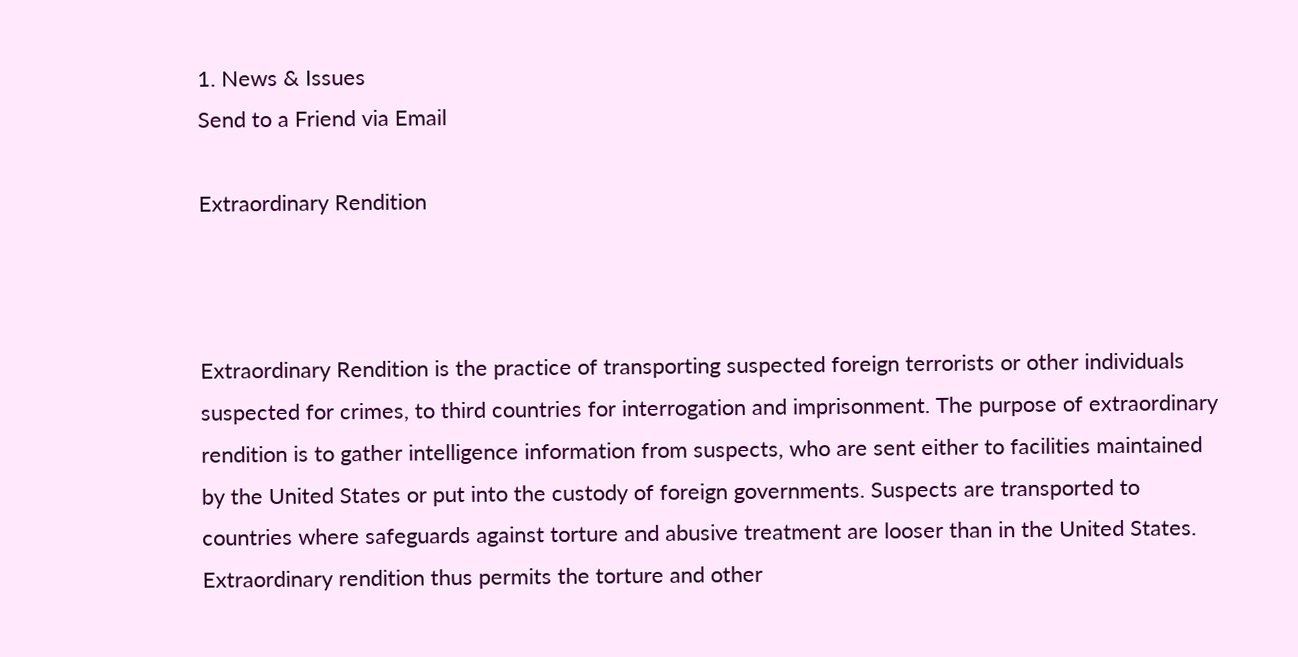1. News & Issues
Send to a Friend via Email

Extraordinary Rendition



Extraordinary Rendition is the practice of transporting suspected foreign terrorists or other individuals suspected for crimes, to third countries for interrogation and imprisonment. The purpose of extraordinary rendition is to gather intelligence information from suspects, who are sent either to facilities maintained by the United States or put into the custody of foreign governments. Suspects are transported to countries where safeguards against torture and abusive treatment are looser than in the United States. Extraordinary rendition thus permits the torture and other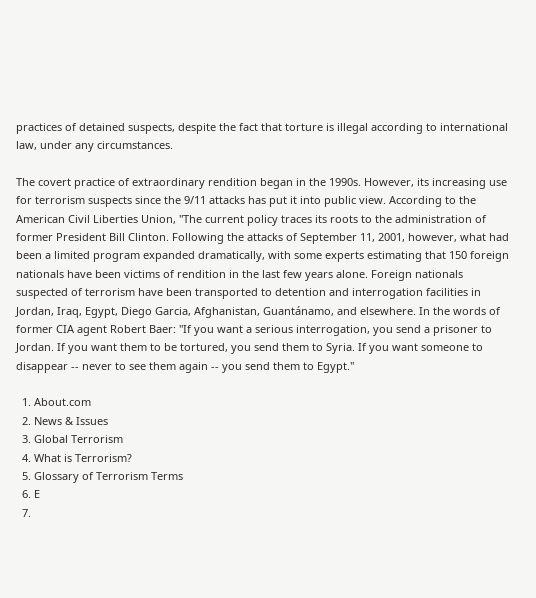practices of detained suspects, despite the fact that torture is illegal according to international law, under any circumstances.

The covert practice of extraordinary rendition began in the 1990s. However, its increasing use for terrorism suspects since the 9/11 attacks has put it into public view. According to the American Civil Liberties Union, "The current policy traces its roots to the administration of former President Bill Clinton. Following the attacks of September 11, 2001, however, what had been a limited program expanded dramatically, with some experts estimating that 150 foreign nationals have been victims of rendition in the last few years alone. Foreign nationals suspected of terrorism have been transported to detention and interrogation facilities in Jordan, Iraq, Egypt, Diego Garcia, Afghanistan, Guantánamo, and elsewhere. In the words of former CIA agent Robert Baer: "If you want a serious interrogation, you send a prisoner to Jordan. If you want them to be tortured, you send them to Syria. If you want someone to disappear -- never to see them again -- you send them to Egypt."

  1. About.com
  2. News & Issues
  3. Global Terrorism
  4. What is Terrorism?
  5. Glossary of Terrorism Terms
  6. E
  7.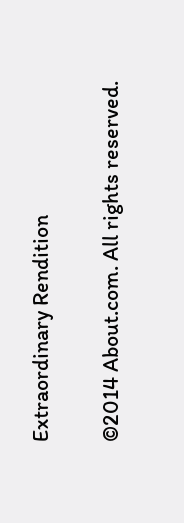Extraordinary Rendition

©2014 About.com. All rights reserved.